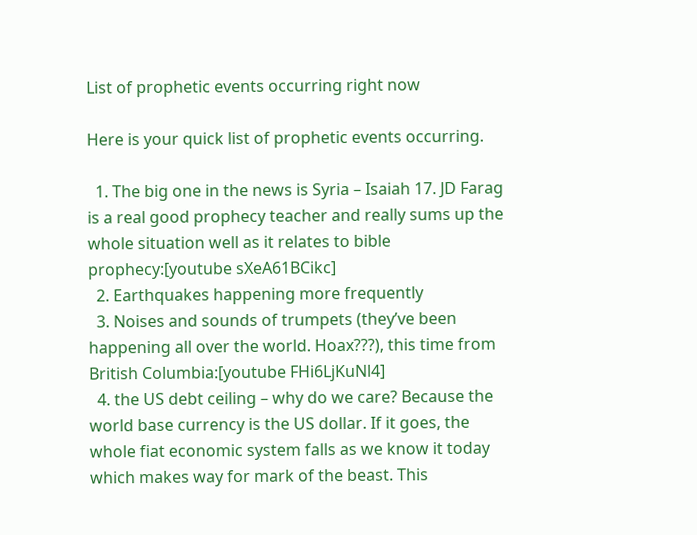List of prophetic events occurring right now

Here is your quick list of prophetic events occurring.

  1. The big one in the news is Syria – Isaiah 17. JD Farag is a real good prophecy teacher and really sums up the whole situation well as it relates to bible prophecy:[youtube sXeA61BCikc]
  2. Earthquakes happening more frequently
  3. Noises and sounds of trumpets (they’ve been happening all over the world. Hoax???), this time from British Columbia:[youtube FHi6LjKuNl4]
  4. the US debt ceiling – why do we care? Because the world base currency is the US dollar. If it goes, the whole fiat economic system falls as we know it today which makes way for mark of the beast. This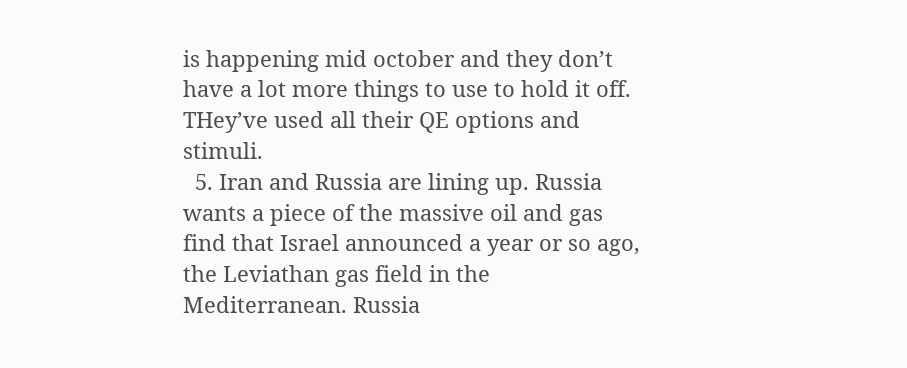is happening mid october and they don’t have a lot more things to use to hold it off. THey’ve used all their QE options and stimuli.
  5. Iran and Russia are lining up. Russia wants a piece of the massive oil and gas find that Israel announced a year or so ago, the Leviathan gas field in the Mediterranean. Russia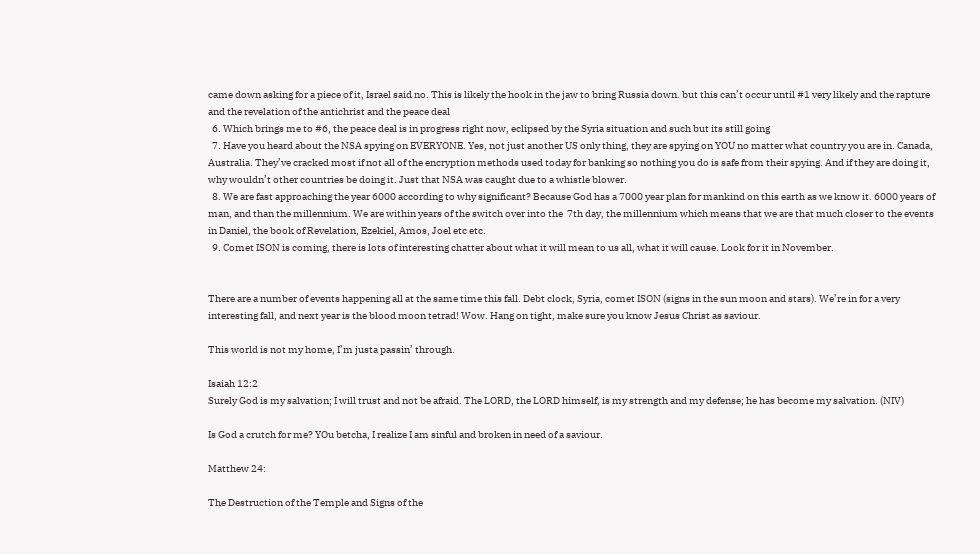came down asking for a piece of it, Israel said no. This is likely the hook in the jaw to bring Russia down. but this can’t occur until #1 very likely and the rapture and the revelation of the antichrist and the peace deal
  6. Which brings me to #6, the peace deal is in progress right now, eclipsed by the Syria situation and such but its still going
  7. Have you heard about the NSA spying on EVERYONE. Yes, not just another US only thing, they are spying on YOU no matter what country you are in. Canada, Australia. They’ve cracked most if not all of the encryption methods used today for banking so nothing you do is safe from their spying. And if they are doing it, why wouldn’t other countries be doing it. Just that NSA was caught due to a whistle blower.
  8. We are fast approaching the year 6000 according to why significant? Because God has a 7000 year plan for mankind on this earth as we know it. 6000 years of man, and than the millennium. We are within years of the switch over into the  7th day, the millennium which means that we are that much closer to the events in Daniel, the book of Revelation, Ezekiel, Amos, Joel etc etc.
  9. Comet ISON is coming, there is lots of interesting chatter about what it will mean to us all, what it will cause. Look for it in November.


There are a number of events happening all at the same time this fall. Debt clock, Syria, comet ISON (signs in the sun moon and stars). We’re in for a very interesting fall, and next year is the blood moon tetrad! Wow. Hang on tight, make sure you know Jesus Christ as saviour.

This world is not my home, I’m justa passin’ through.

Isaiah 12:2
Surely God is my salvation; I will trust and not be afraid. The LORD, the LORD himself, is my strength and my defense; he has become my salvation. (NIV)

Is God a crutch for me? YOu betcha, I realize I am sinful and broken in need of a saviour.

Matthew 24:

The Destruction of the Temple and Signs of the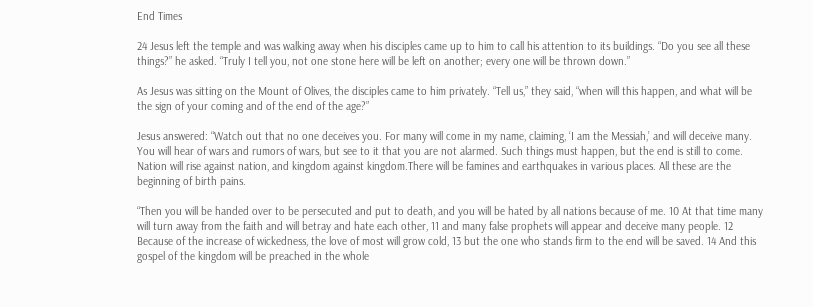End Times

24 Jesus left the temple and was walking away when his disciples came up to him to call his attention to its buildings. “Do you see all these things?” he asked. “Truly I tell you, not one stone here will be left on another; every one will be thrown down.”

As Jesus was sitting on the Mount of Olives, the disciples came to him privately. “Tell us,” they said, “when will this happen, and what will be the sign of your coming and of the end of the age?”

Jesus answered: “Watch out that no one deceives you. For many will come in my name, claiming, ‘I am the Messiah,’ and will deceive many. You will hear of wars and rumors of wars, but see to it that you are not alarmed. Such things must happen, but the end is still to come. Nation will rise against nation, and kingdom against kingdom.There will be famines and earthquakes in various places. All these are the beginning of birth pains.

“Then you will be handed over to be persecuted and put to death, and you will be hated by all nations because of me. 10 At that time many will turn away from the faith and will betray and hate each other, 11 and many false prophets will appear and deceive many people. 12 Because of the increase of wickedness, the love of most will grow cold, 13 but the one who stands firm to the end will be saved. 14 And this gospel of the kingdom will be preached in the whole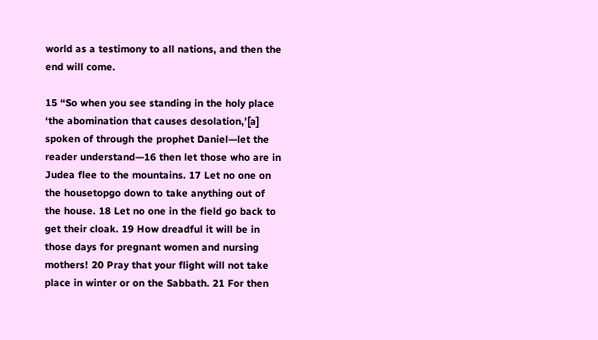world as a testimony to all nations, and then the end will come.

15 “So when you see standing in the holy place ‘the abomination that causes desolation,’[a] spoken of through the prophet Daniel—let the reader understand—16 then let those who are in Judea flee to the mountains. 17 Let no one on the housetopgo down to take anything out of the house. 18 Let no one in the field go back to get their cloak. 19 How dreadful it will be in those days for pregnant women and nursing mothers! 20 Pray that your flight will not take place in winter or on the Sabbath. 21 For then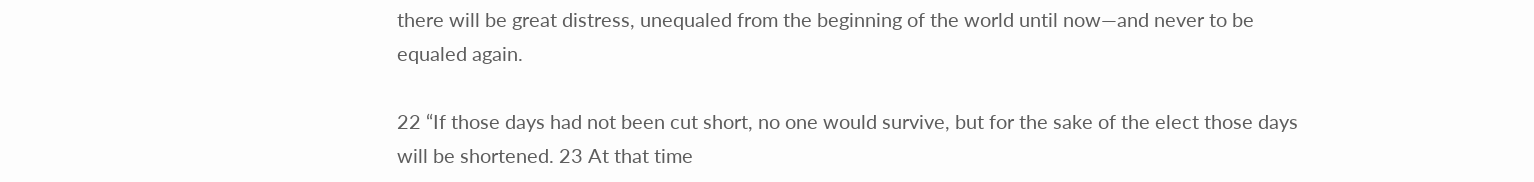there will be great distress, unequaled from the beginning of the world until now—and never to be equaled again.

22 “If those days had not been cut short, no one would survive, but for the sake of the elect those days will be shortened. 23 At that time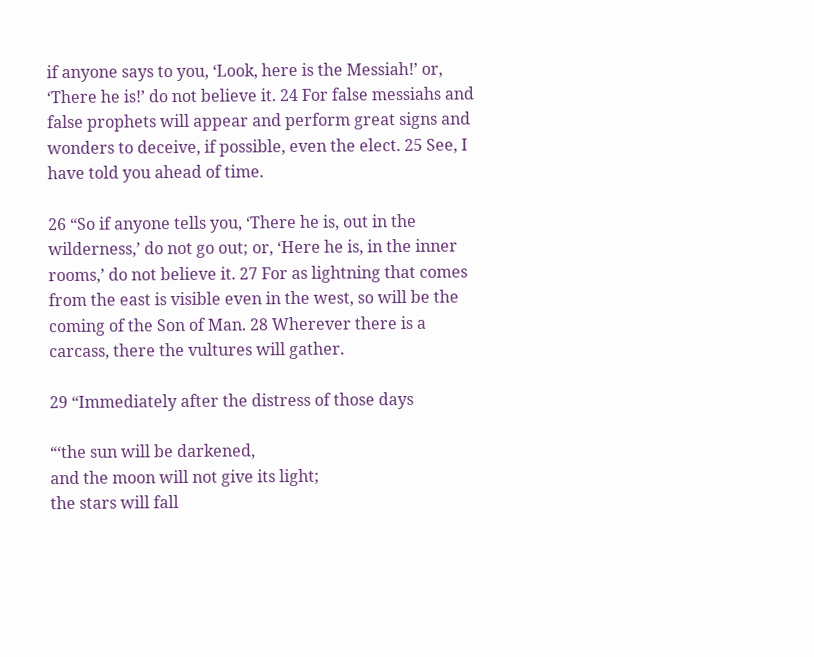if anyone says to you, ‘Look, here is the Messiah!’ or, ‘There he is!’ do not believe it. 24 For false messiahs and false prophets will appear and perform great signs and wonders to deceive, if possible, even the elect. 25 See, I have told you ahead of time.

26 “So if anyone tells you, ‘There he is, out in the wilderness,’ do not go out; or, ‘Here he is, in the inner rooms,’ do not believe it. 27 For as lightning that comes from the east is visible even in the west, so will be the coming of the Son of Man. 28 Wherever there is a carcass, there the vultures will gather.

29 “Immediately after the distress of those days

“‘the sun will be darkened,
and the moon will not give its light;
the stars will fall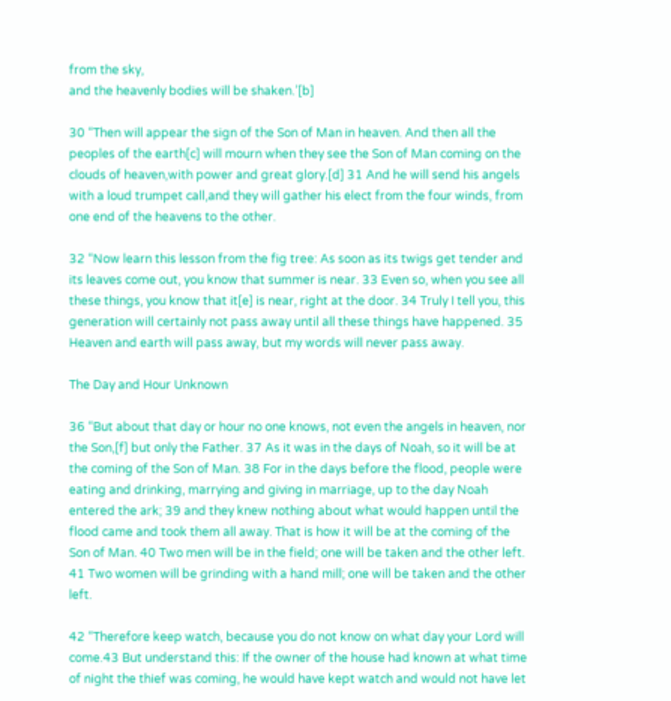from the sky,
and the heavenly bodies will be shaken.’[b]

30 “Then will appear the sign of the Son of Man in heaven. And then all the peoples of the earth[c] will mourn when they see the Son of Man coming on the clouds of heaven,with power and great glory.[d] 31 And he will send his angels with a loud trumpet call,and they will gather his elect from the four winds, from one end of the heavens to the other.

32 “Now learn this lesson from the fig tree: As soon as its twigs get tender and its leaves come out, you know that summer is near. 33 Even so, when you see all these things, you know that it[e] is near, right at the door. 34 Truly I tell you, this generation will certainly not pass away until all these things have happened. 35 Heaven and earth will pass away, but my words will never pass away.

The Day and Hour Unknown

36 “But about that day or hour no one knows, not even the angels in heaven, nor the Son,[f] but only the Father. 37 As it was in the days of Noah, so it will be at the coming of the Son of Man. 38 For in the days before the flood, people were eating and drinking, marrying and giving in marriage, up to the day Noah entered the ark; 39 and they knew nothing about what would happen until the flood came and took them all away. That is how it will be at the coming of the Son of Man. 40 Two men will be in the field; one will be taken and the other left. 41 Two women will be grinding with a hand mill; one will be taken and the other left.

42 “Therefore keep watch, because you do not know on what day your Lord will come.43 But understand this: If the owner of the house had known at what time of night the thief was coming, he would have kept watch and would not have let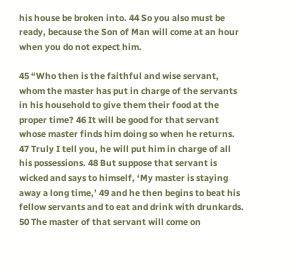his house be broken into. 44 So you also must be ready, because the Son of Man will come at an hour when you do not expect him.

45 “Who then is the faithful and wise servant, whom the master has put in charge of the servants in his household to give them their food at the proper time? 46 It will be good for that servant whose master finds him doing so when he returns. 47 Truly I tell you, he will put him in charge of all his possessions. 48 But suppose that servant is wicked and says to himself, ‘My master is staying away a long time,’ 49 and he then begins to beat his fellow servants and to eat and drink with drunkards. 50 The master of that servant will come on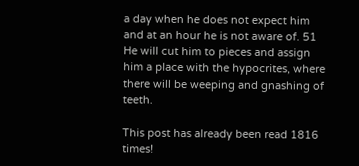a day when he does not expect him and at an hour he is not aware of. 51 He will cut him to pieces and assign him a place with the hypocrites, where there will be weeping and gnashing of teeth.

This post has already been read 1816 times!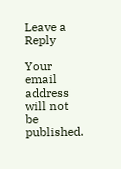Leave a Reply

Your email address will not be published.